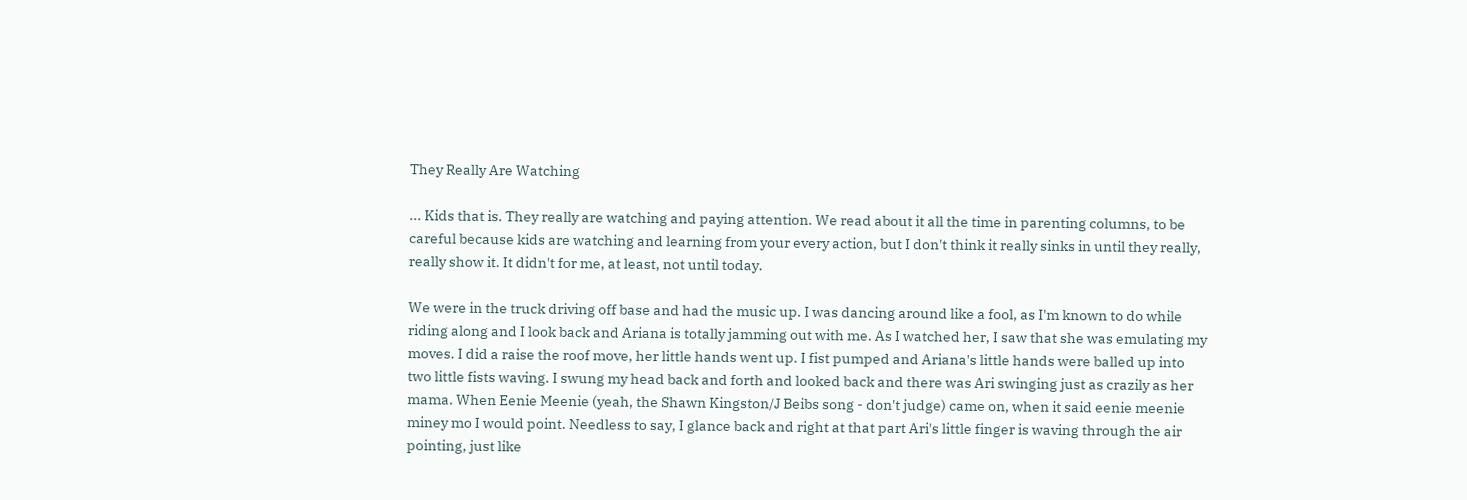They Really Are Watching

... Kids that is. They really are watching and paying attention. We read about it all the time in parenting columns, to be careful because kids are watching and learning from your every action, but I don't think it really sinks in until they really, really show it. It didn't for me, at least, not until today.

We were in the truck driving off base and had the music up. I was dancing around like a fool, as I'm known to do while riding along and I look back and Ariana is totally jamming out with me. As I watched her, I saw that she was emulating my moves. I did a raise the roof move, her little hands went up. I fist pumped and Ariana's little hands were balled up into two little fists waving. I swung my head back and forth and looked back and there was Ari swinging just as crazily as her mama. When Eenie Meenie (yeah, the Shawn Kingston/J Beibs song - don't judge) came on, when it said eenie meenie miney mo I would point. Needless to say, I glance back and right at that part Ari's little finger is waving through the air pointing, just like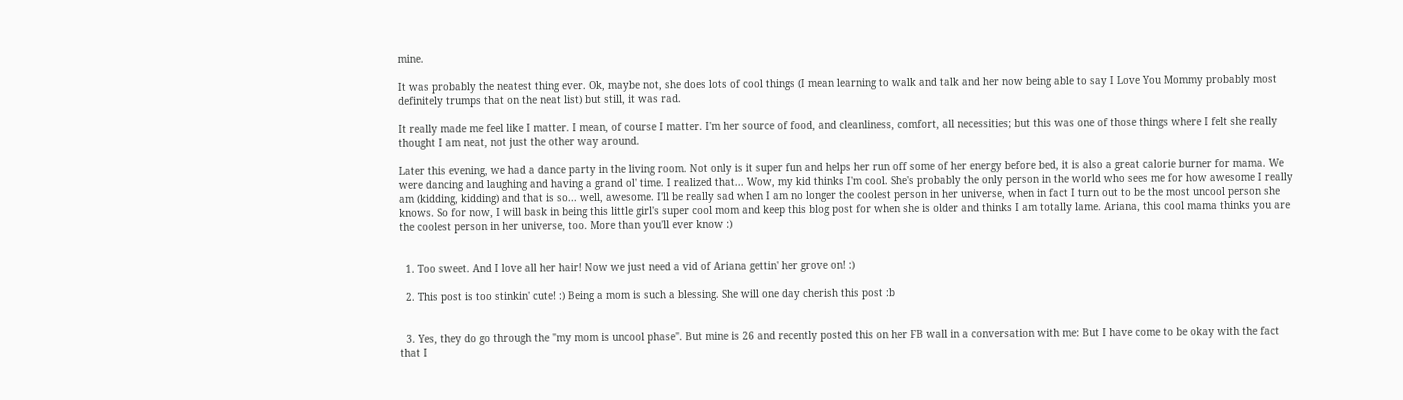mine.

It was probably the neatest thing ever. Ok, maybe not, she does lots of cool things (I mean learning to walk and talk and her now being able to say I Love You Mommy probably most definitely trumps that on the neat list) but still, it was rad.

It really made me feel like I matter. I mean, of course I matter. I'm her source of food, and cleanliness, comfort, all necessities; but this was one of those things where I felt she really thought I am neat, not just the other way around.

Later this evening, we had a dance party in the living room. Not only is it super fun and helps her run off some of her energy before bed, it is also a great calorie burner for mama. We were dancing and laughing and having a grand ol' time. I realized that... Wow, my kid thinks I'm cool. She's probably the only person in the world who sees me for how awesome I really am (kidding, kidding) and that is so... well, awesome. I'll be really sad when I am no longer the coolest person in her universe, when in fact I turn out to be the most uncool person she knows. So for now, I will bask in being this little girl's super cool mom and keep this blog post for when she is older and thinks I am totally lame. Ariana, this cool mama thinks you are the coolest person in her universe, too. More than you'll ever know :)


  1. Too sweet. And I love all her hair! Now we just need a vid of Ariana gettin' her grove on! :)

  2. This post is too stinkin' cute! :) Being a mom is such a blessing. She will one day cherish this post :b


  3. Yes, they do go through the "my mom is uncool phase". But mine is 26 and recently posted this on her FB wall in a conversation with me: But I have come to be okay with the fact that I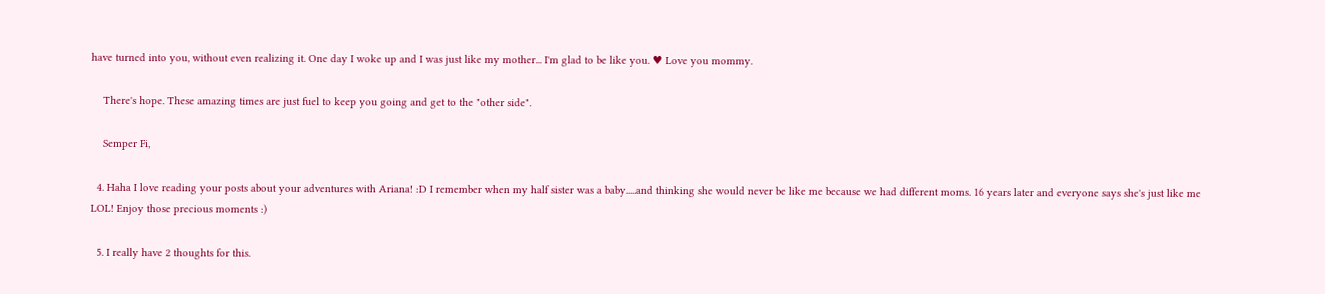have turned into you, without even realizing it. One day I woke up and I was just like my mother... I'm glad to be like you. ♥ Love you mommy.

    There's hope. These amazing times are just fuel to keep you going and get to the "other side".

    Semper Fi,

  4. Haha I love reading your posts about your adventures with Ariana! :D I remember when my half sister was a baby.....and thinking she would never be like me because we had different moms. 16 years later and everyone says she's just like me LOL! Enjoy those precious moments :)

  5. I really have 2 thoughts for this.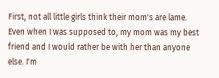First, not all little girls think their mom's are lame. Even when I was supposed to, my mom was my best friend and I would rather be with her than anyone else. I'm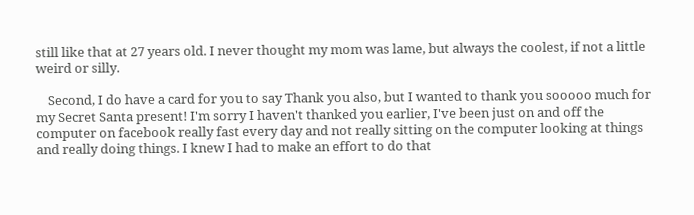still like that at 27 years old. I never thought my mom was lame, but always the coolest, if not a little weird or silly.

    Second, I do have a card for you to say Thank you also, but I wanted to thank you sooooo much for my Secret Santa present! I'm sorry I haven't thanked you earlier, I've been just on and off the computer on facebook really fast every day and not really sitting on the computer looking at things and really doing things. I knew I had to make an effort to do that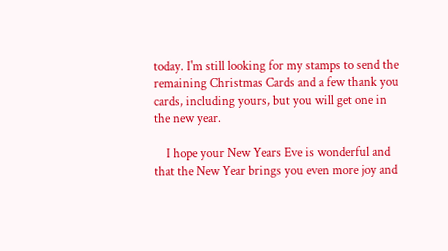today. I'm still looking for my stamps to send the remaining Christmas Cards and a few thank you cards, including yours, but you will get one in the new year.

    I hope your New Years Eve is wonderful and that the New Year brings you even more joy and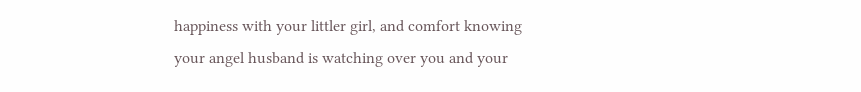happiness with your littler girl, and comfort knowing your angel husband is watching over you and your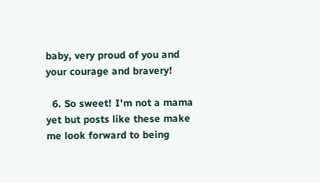baby, very proud of you and your courage and bravery!

  6. So sweet! I'm not a mama yet but posts like these make me look forward to being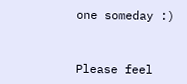one someday :)


Please feel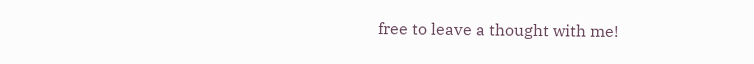free to leave a thought with me!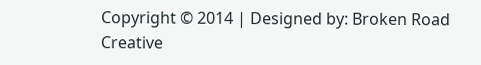Copyright © 2014 | Designed by: Broken Road Creative